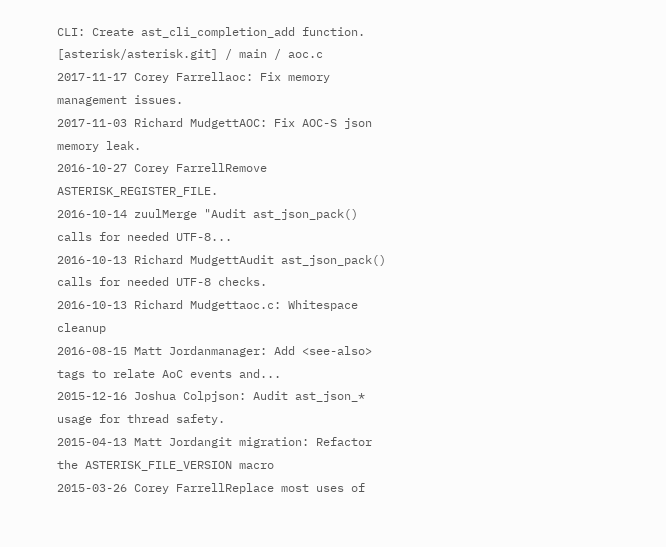CLI: Create ast_cli_completion_add function.
[asterisk/asterisk.git] / main / aoc.c
2017-11-17 Corey Farrellaoc: Fix memory management issues.
2017-11-03 Richard MudgettAOC: Fix AOC-S json memory leak.
2016-10-27 Corey FarrellRemove ASTERISK_REGISTER_FILE.
2016-10-14 zuulMerge "Audit ast_json_pack() calls for needed UTF-8...
2016-10-13 Richard MudgettAudit ast_json_pack() calls for needed UTF-8 checks.
2016-10-13 Richard Mudgettaoc.c: Whitespace cleanup
2016-08-15 Matt Jordanmanager: Add <see-also> tags to relate AoC events and...
2015-12-16 Joshua Colpjson: Audit ast_json_* usage for thread safety.
2015-04-13 Matt Jordangit migration: Refactor the ASTERISK_FILE_VERSION macro
2015-03-26 Corey FarrellReplace most uses of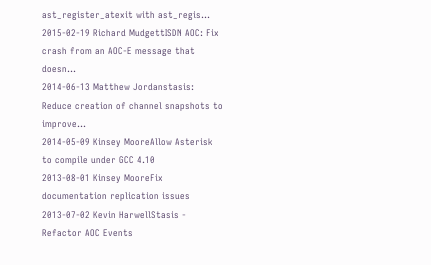ast_register_atexit with ast_regis...
2015-02-19 Richard MudgettISDN AOC: Fix crash from an AOC-E message that doesn...
2014-06-13 Matthew Jordanstasis: Reduce creation of channel snapshots to improve...
2014-05-09 Kinsey MooreAllow Asterisk to compile under GCC 4.10
2013-08-01 Kinsey MooreFix documentation replication issues
2013-07-02 Kevin HarwellStasis - Refactor AOC Events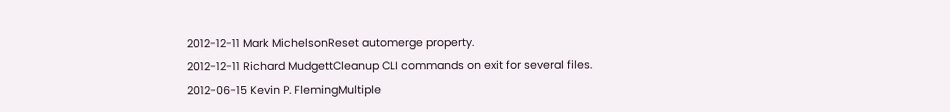2012-12-11 Mark MichelsonReset automerge property.
2012-12-11 Richard MudgettCleanup CLI commands on exit for several files.
2012-06-15 Kevin P. FlemingMultiple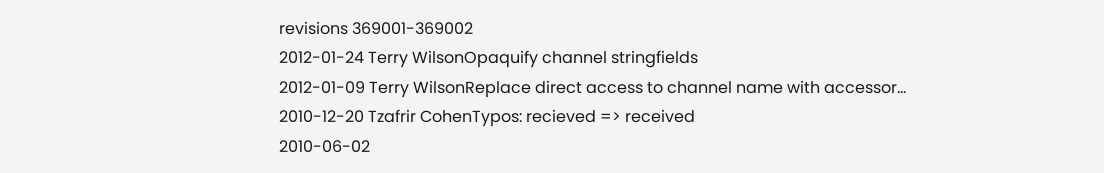revisions 369001-369002
2012-01-24 Terry WilsonOpaquify channel stringfields
2012-01-09 Terry WilsonReplace direct access to channel name with accessor...
2010-12-20 Tzafrir CohenTypos: recieved => received
2010-06-02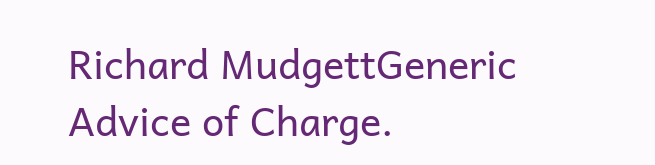Richard MudgettGeneric Advice of Charge.